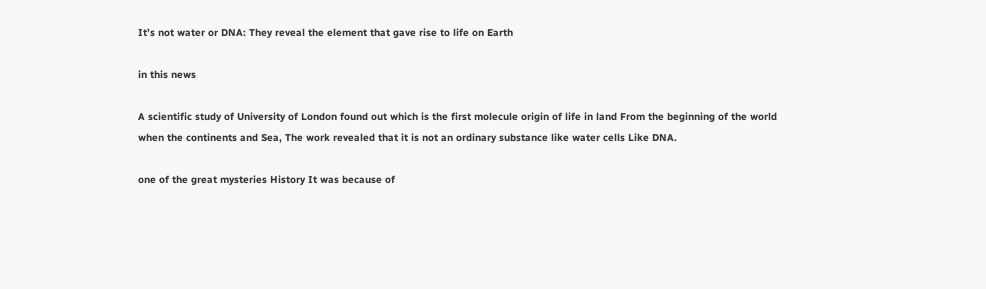It’s not water or DNA: They reveal the element that gave rise to life on Earth

in this news

A scientific study of University of London found out which is the first molecule origin of life in land From the beginning of the world when the continents and Sea, The work revealed that it is not an ordinary substance like water cells Like DNA.

one of the great mysteries History It was because of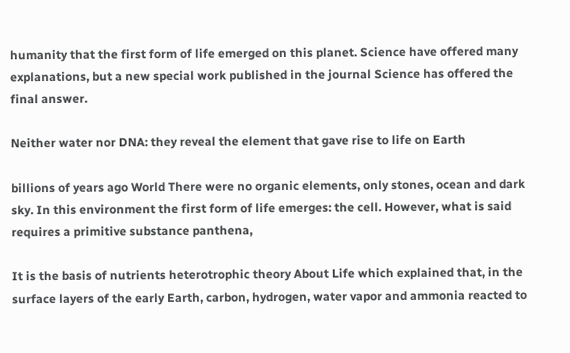humanity that the first form of life emerged on this planet. Science have offered many explanations, but a new special work published in the journal Science has offered the final answer.

Neither water nor DNA: they reveal the element that gave rise to life on Earth

billions of years ago World There were no organic elements, only stones, ocean and dark sky. In this environment the first form of life emerges: the cell. However, what is said requires a primitive substance panthena,

It is the basis of nutrients heterotrophic theory About Life which explained that, in the surface layers of the early Earth, carbon, hydrogen, water vapor and ammonia reacted to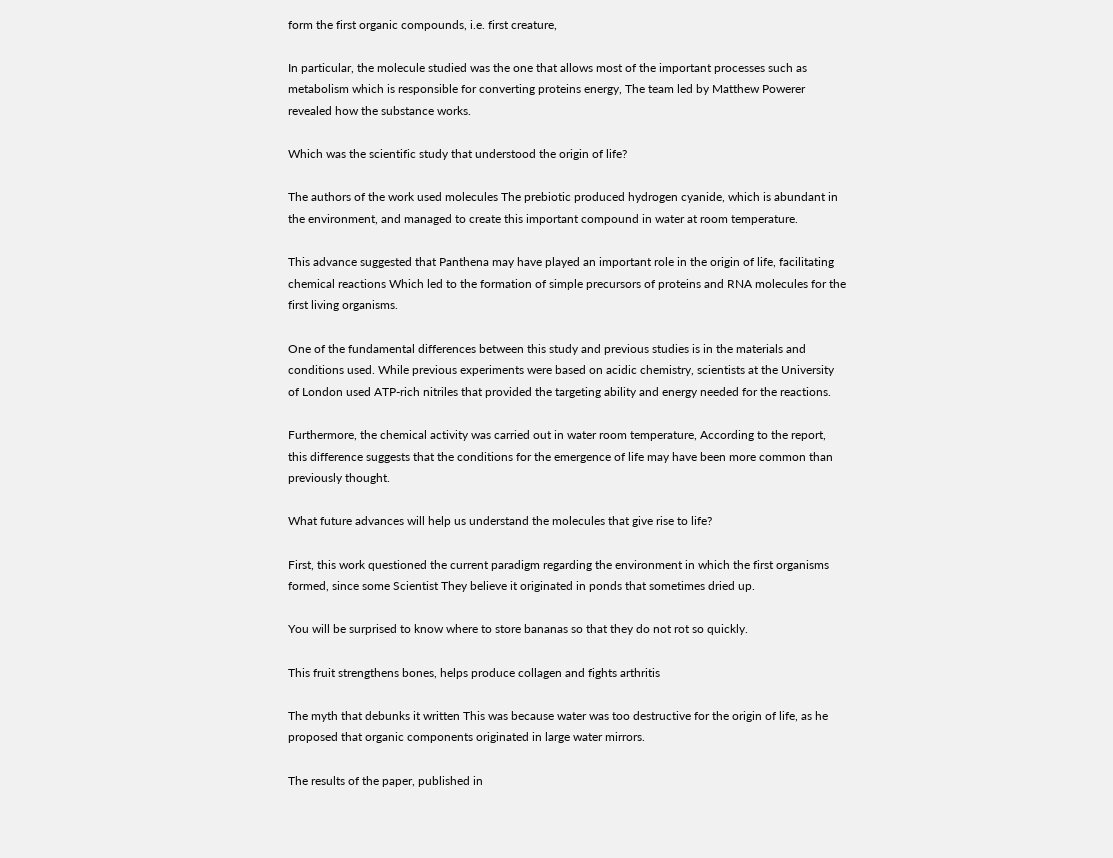form the first organic compounds, i.e. first creature,

In particular, the molecule studied was the one that allows most of the important processes such as metabolism which is responsible for converting proteins energy, The team led by Matthew Powerer revealed how the substance works.

Which was the scientific study that understood the origin of life?

The authors of the work used molecules The prebiotic produced hydrogen cyanide, which is abundant in the environment, and managed to create this important compound in water at room temperature.

This advance suggested that Panthena may have played an important role in the origin of life, facilitating chemical reactions Which led to the formation of simple precursors of proteins and RNA molecules for the first living organisms.

One of the fundamental differences between this study and previous studies is in the materials and conditions used. While previous experiments were based on acidic chemistry, scientists at the University of London used ATP-rich nitriles that provided the targeting ability and energy needed for the reactions.

Furthermore, the chemical activity was carried out in water room temperature, According to the report, this difference suggests that the conditions for the emergence of life may have been more common than previously thought.

What future advances will help us understand the molecules that give rise to life?

First, this work questioned the current paradigm regarding the environment in which the first organisms formed, since some Scientist They believe it originated in ponds that sometimes dried up.

You will be surprised to know where to store bananas so that they do not rot so quickly.

This fruit strengthens bones, helps produce collagen and fights arthritis

The myth that debunks it written This was because water was too destructive for the origin of life, as he proposed that organic components originated in large water mirrors.

The results of the paper, published in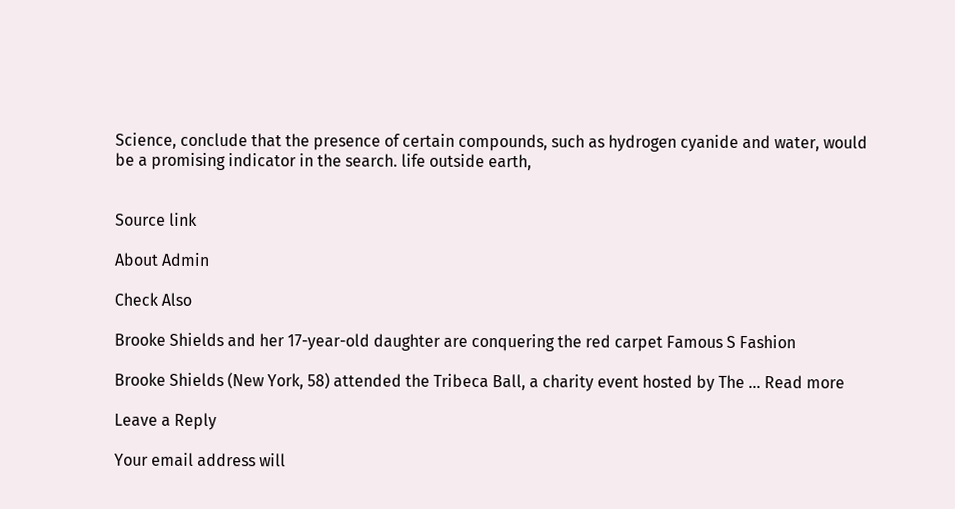Science, conclude that the presence of certain compounds, such as hydrogen cyanide and water, would be a promising indicator in the search. life outside earth,


Source link

About Admin

Check Also

Brooke Shields and her 17-year-old daughter are conquering the red carpet Famous S Fashion

Brooke Shields (New York, 58) attended the Tribeca Ball, a charity event hosted by The ... Read more

Leave a Reply

Your email address will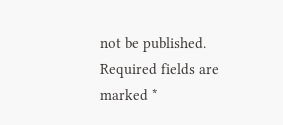not be published. Required fields are marked *